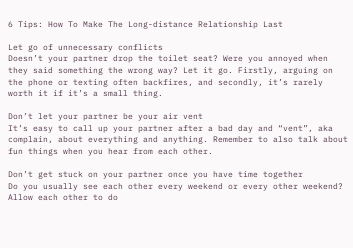6 Tips: How To Make The Long-distance Relationship Last

Let go of unnecessary conflicts
Doesn’t your partner drop the toilet seat? Were you annoyed when they said something the wrong way? Let it go. Firstly, arguing on the phone or texting often backfires, and secondly, it’s rarely worth it if it’s a small thing.

Don’t let your partner be your air vent
It’s easy to call up your partner after a bad day and “vent”, aka complain, about everything and anything. Remember to also talk about fun things when you hear from each other.

Don’t get stuck on your partner once you have time together
Do you usually see each other every weekend or every other weekend? Allow each other to do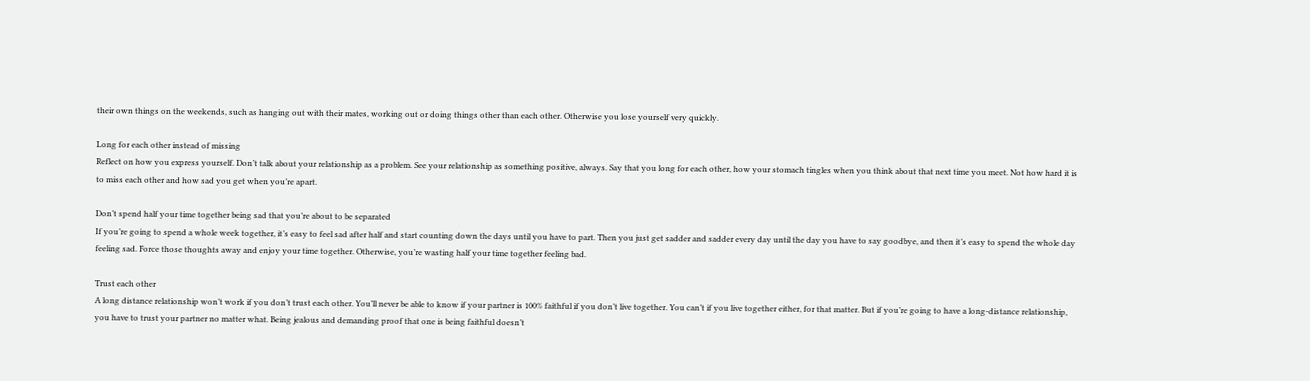their own things on the weekends, such as hanging out with their mates, working out or doing things other than each other. Otherwise you lose yourself very quickly.

Long for each other instead of missing
Reflect on how you express yourself. Don’t talk about your relationship as a problem. See your relationship as something positive, always. Say that you long for each other, how your stomach tingles when you think about that next time you meet. Not how hard it is to miss each other and how sad you get when you’re apart.

Don’t spend half your time together being sad that you’re about to be separated
If you’re going to spend a whole week together, it’s easy to feel sad after half and start counting down the days until you have to part. Then you just get sadder and sadder every day until the day you have to say goodbye, and then it’s easy to spend the whole day feeling sad. Force those thoughts away and enjoy your time together. Otherwise, you’re wasting half your time together feeling bad.

Trust each other
A long distance relationship won’t work if you don’t trust each other. You’ll never be able to know if your partner is 100% faithful if you don’t live together. You can’t if you live together either, for that matter. But if you’re going to have a long-distance relationship, you have to trust your partner no matter what. Being jealous and demanding proof that one is being faithful doesn’t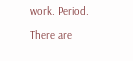work. Period.

There are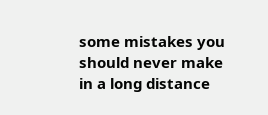some mistakes you should never make in a long distance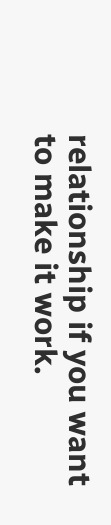relationship if you want to make it work.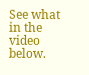See what in the video below.